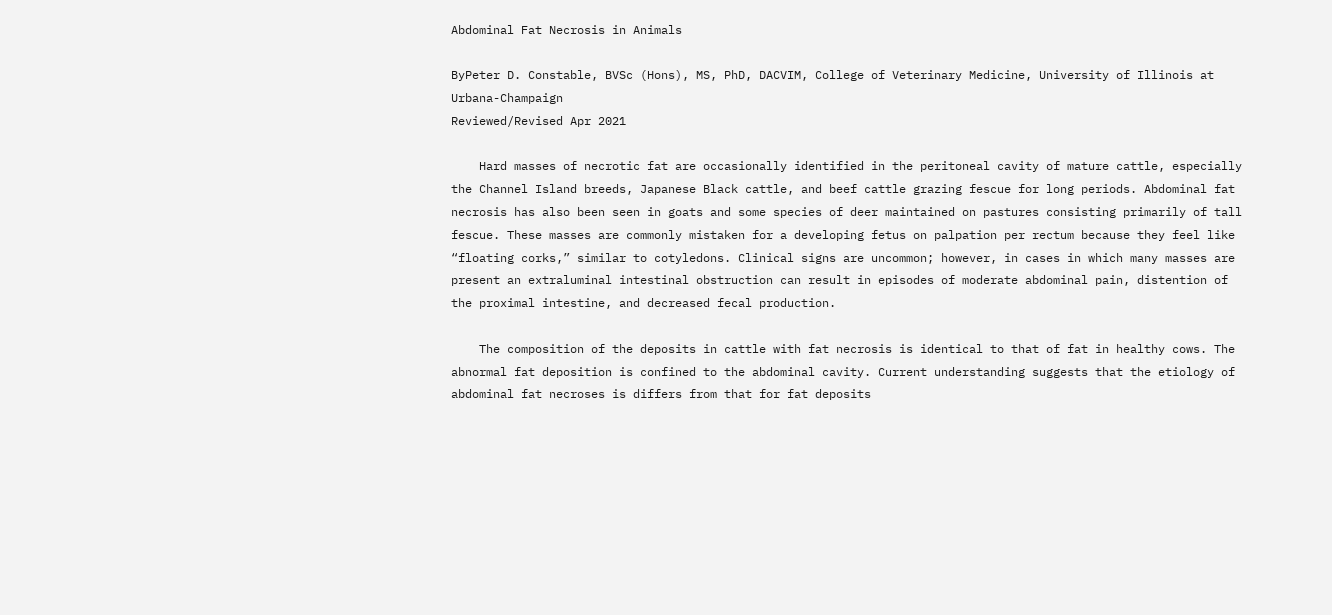Abdominal Fat Necrosis in Animals

ByPeter D. Constable, BVSc (Hons), MS, PhD, DACVIM, College of Veterinary Medicine, University of Illinois at Urbana-Champaign
Reviewed/Revised Apr 2021

    Hard masses of necrotic fat are occasionally identified in the peritoneal cavity of mature cattle, especially the Channel Island breeds, Japanese Black cattle, and beef cattle grazing fescue for long periods. Abdominal fat necrosis has also been seen in goats and some species of deer maintained on pastures consisting primarily of tall fescue. These masses are commonly mistaken for a developing fetus on palpation per rectum because they feel like “floating corks,” similar to cotyledons. Clinical signs are uncommon; however, in cases in which many masses are present an extraluminal intestinal obstruction can result in episodes of moderate abdominal pain, distention of the proximal intestine, and decreased fecal production.

    The composition of the deposits in cattle with fat necrosis is identical to that of fat in healthy cows. The abnormal fat deposition is confined to the abdominal cavity. Current understanding suggests that the etiology of abdominal fat necroses is differs from that for fat deposits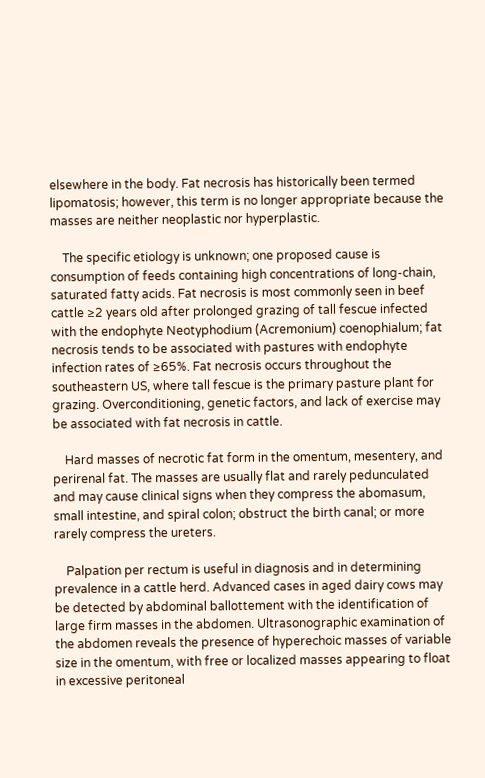elsewhere in the body. Fat necrosis has historically been termed lipomatosis; however, this term is no longer appropriate because the masses are neither neoplastic nor hyperplastic.

    The specific etiology is unknown; one proposed cause is consumption of feeds containing high concentrations of long-chain, saturated fatty acids. Fat necrosis is most commonly seen in beef cattle ≥2 years old after prolonged grazing of tall fescue infected with the endophyte Neotyphodium (Acremonium) coenophialum; fat necrosis tends to be associated with pastures with endophyte infection rates of ≥65%. Fat necrosis occurs throughout the southeastern US, where tall fescue is the primary pasture plant for grazing. Overconditioning, genetic factors, and lack of exercise may be associated with fat necrosis in cattle.

    Hard masses of necrotic fat form in the omentum, mesentery, and perirenal fat. The masses are usually flat and rarely pedunculated and may cause clinical signs when they compress the abomasum, small intestine, and spiral colon; obstruct the birth canal; or more rarely compress the ureters.

    Palpation per rectum is useful in diagnosis and in determining prevalence in a cattle herd. Advanced cases in aged dairy cows may be detected by abdominal ballottement with the identification of large firm masses in the abdomen. Ultrasonographic examination of the abdomen reveals the presence of hyperechoic masses of variable size in the omentum, with free or localized masses appearing to float in excessive peritoneal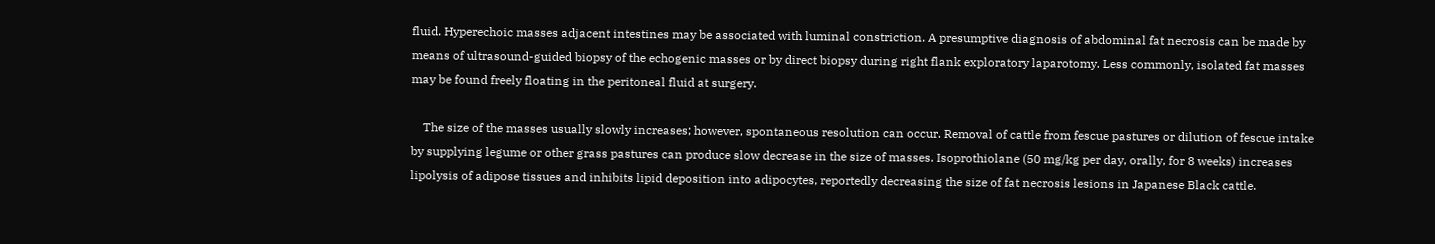fluid. Hyperechoic masses adjacent intestines may be associated with luminal constriction. A presumptive diagnosis of abdominal fat necrosis can be made by means of ultrasound-guided biopsy of the echogenic masses or by direct biopsy during right flank exploratory laparotomy. Less commonly, isolated fat masses may be found freely floating in the peritoneal fluid at surgery.

    The size of the masses usually slowly increases; however, spontaneous resolution can occur. Removal of cattle from fescue pastures or dilution of fescue intake by supplying legume or other grass pastures can produce slow decrease in the size of masses. Isoprothiolane (50 mg/kg per day, orally, for 8 weeks) increases lipolysis of adipose tissues and inhibits lipid deposition into adipocytes, reportedly decreasing the size of fat necrosis lesions in Japanese Black cattle.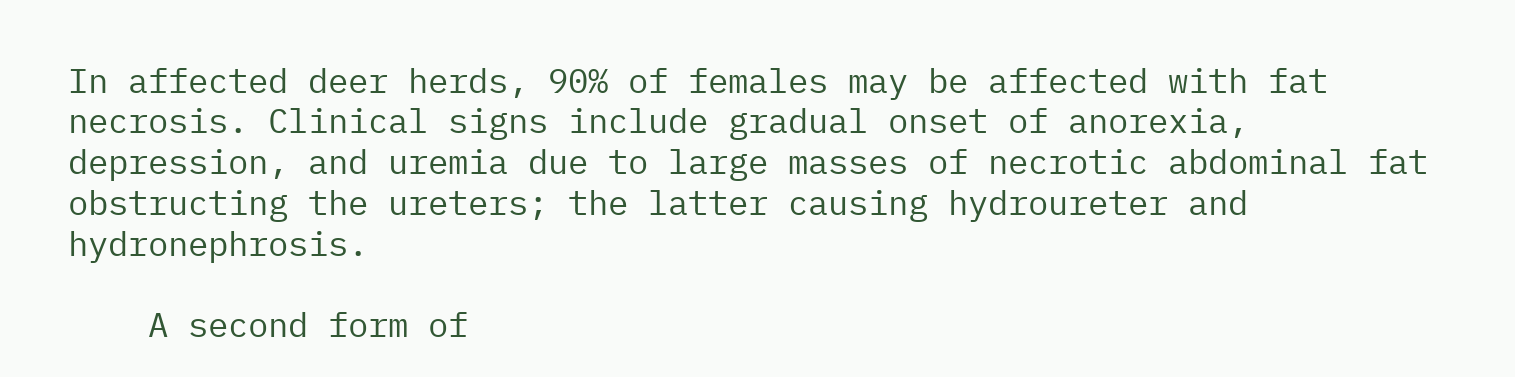In affected deer herds, 90% of females may be affected with fat necrosis. Clinical signs include gradual onset of anorexia, depression, and uremia due to large masses of necrotic abdominal fat obstructing the ureters; the latter causing hydroureter and hydronephrosis.

    A second form of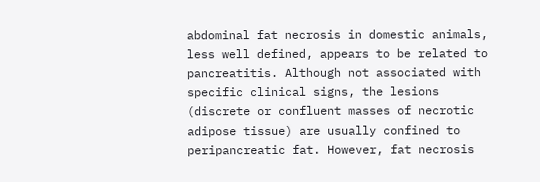abdominal fat necrosis in domestic animals, less well defined, appears to be related to pancreatitis. Although not associated with specific clinical signs, the lesions (discrete or confluent masses of necrotic adipose tissue) are usually confined to peripancreatic fat. However, fat necrosis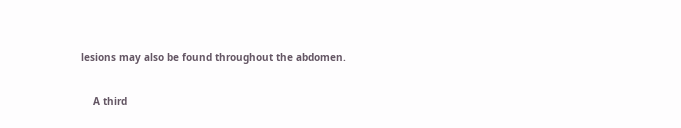lesions may also be found throughout the abdomen.

    A third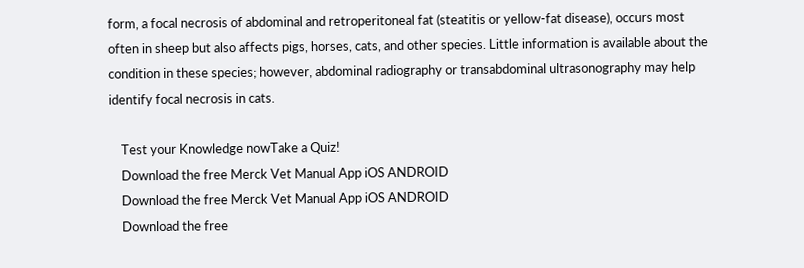form, a focal necrosis of abdominal and retroperitoneal fat (steatitis or yellow-fat disease), occurs most often in sheep but also affects pigs, horses, cats, and other species. Little information is available about the condition in these species; however, abdominal radiography or transabdominal ultrasonography may help identify focal necrosis in cats.

    Test your Knowledge nowTake a Quiz!
    Download the free Merck Vet Manual App iOS ANDROID
    Download the free Merck Vet Manual App iOS ANDROID
    Download the free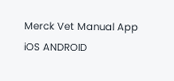Merck Vet Manual App iOS ANDROID